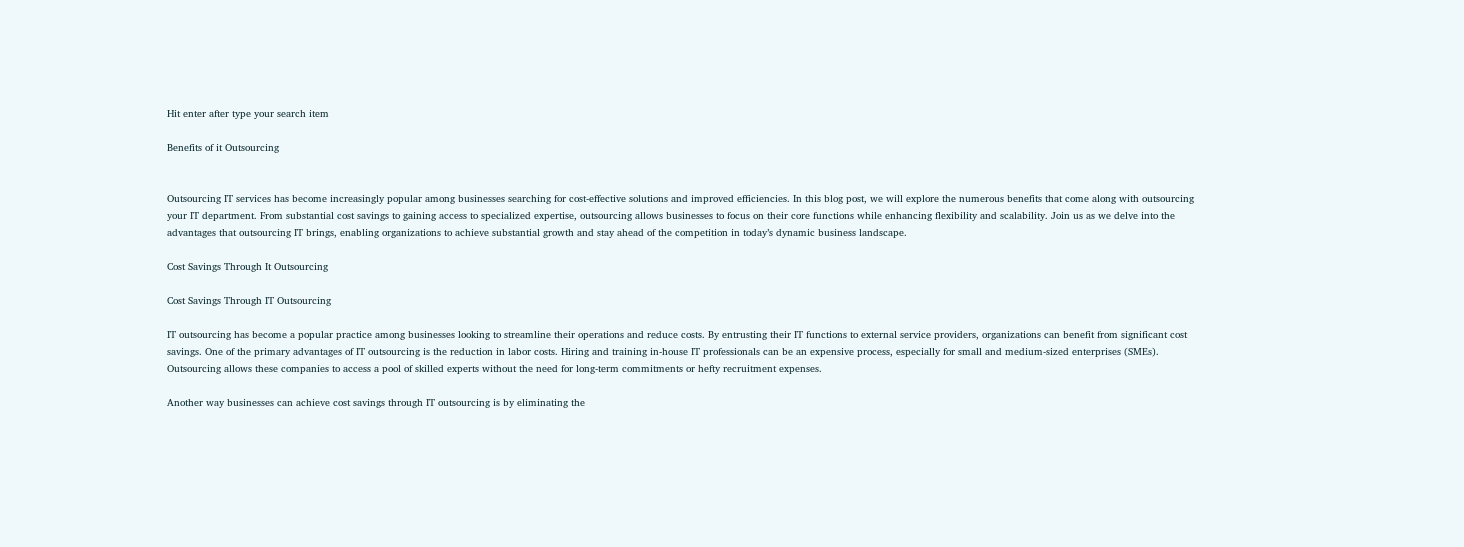Hit enter after type your search item

Benefits of it Outsourcing


Outsourcing IT services has become increasingly popular among businesses searching for cost-effective solutions and improved efficiencies. In this blog post, we will explore the numerous benefits that come along with outsourcing your IT department. From substantial cost savings to gaining access to specialized expertise, outsourcing allows businesses to focus on their core functions while enhancing flexibility and scalability. Join us as we delve into the advantages that outsourcing IT brings, enabling organizations to achieve substantial growth and stay ahead of the competition in today’s dynamic business landscape.

Cost Savings Through It Outsourcing

Cost Savings Through IT Outsourcing

IT outsourcing has become a popular practice among businesses looking to streamline their operations and reduce costs. By entrusting their IT functions to external service providers, organizations can benefit from significant cost savings. One of the primary advantages of IT outsourcing is the reduction in labor costs. Hiring and training in-house IT professionals can be an expensive process, especially for small and medium-sized enterprises (SMEs). Outsourcing allows these companies to access a pool of skilled experts without the need for long-term commitments or hefty recruitment expenses.

Another way businesses can achieve cost savings through IT outsourcing is by eliminating the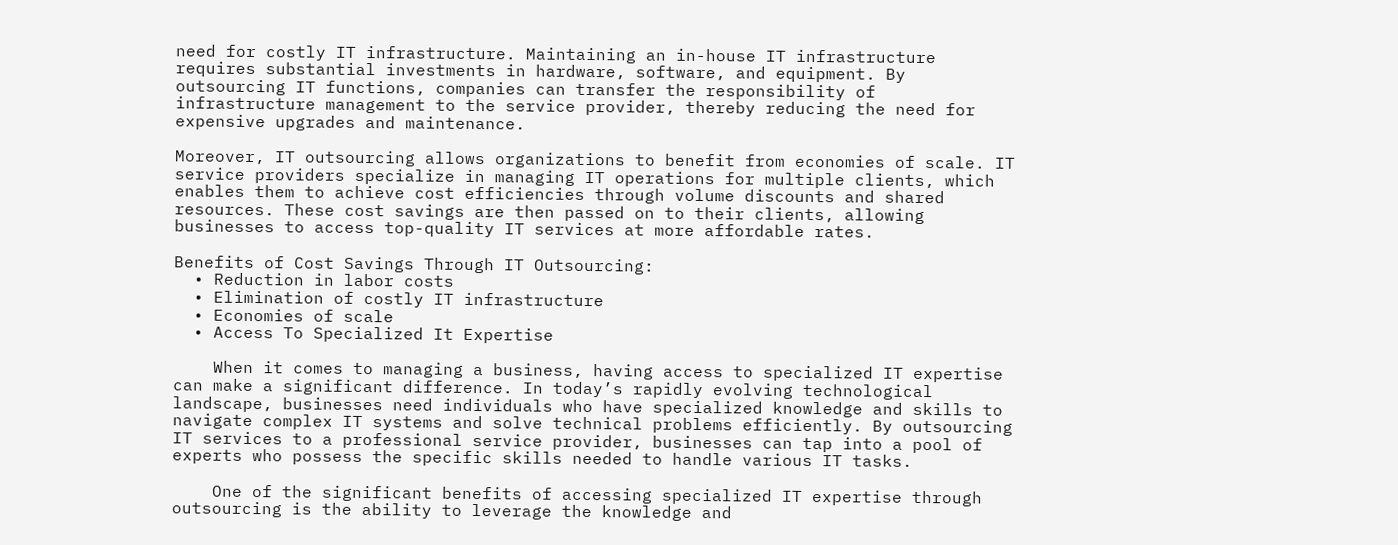need for costly IT infrastructure. Maintaining an in-house IT infrastructure requires substantial investments in hardware, software, and equipment. By outsourcing IT functions, companies can transfer the responsibility of infrastructure management to the service provider, thereby reducing the need for expensive upgrades and maintenance.

Moreover, IT outsourcing allows organizations to benefit from economies of scale. IT service providers specialize in managing IT operations for multiple clients, which enables them to achieve cost efficiencies through volume discounts and shared resources. These cost savings are then passed on to their clients, allowing businesses to access top-quality IT services at more affordable rates.

Benefits of Cost Savings Through IT Outsourcing:
  • Reduction in labor costs
  • Elimination of costly IT infrastructure
  • Economies of scale
  • Access To Specialized It Expertise

    When it comes to managing a business, having access to specialized IT expertise can make a significant difference. In today’s rapidly evolving technological landscape, businesses need individuals who have specialized knowledge and skills to navigate complex IT systems and solve technical problems efficiently. By outsourcing IT services to a professional service provider, businesses can tap into a pool of experts who possess the specific skills needed to handle various IT tasks.

    One of the significant benefits of accessing specialized IT expertise through outsourcing is the ability to leverage the knowledge and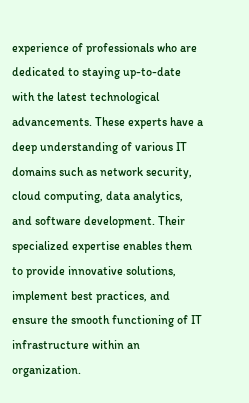experience of professionals who are dedicated to staying up-to-date with the latest technological advancements. These experts have a deep understanding of various IT domains such as network security, cloud computing, data analytics, and software development. Their specialized expertise enables them to provide innovative solutions, implement best practices, and ensure the smooth functioning of IT infrastructure within an organization.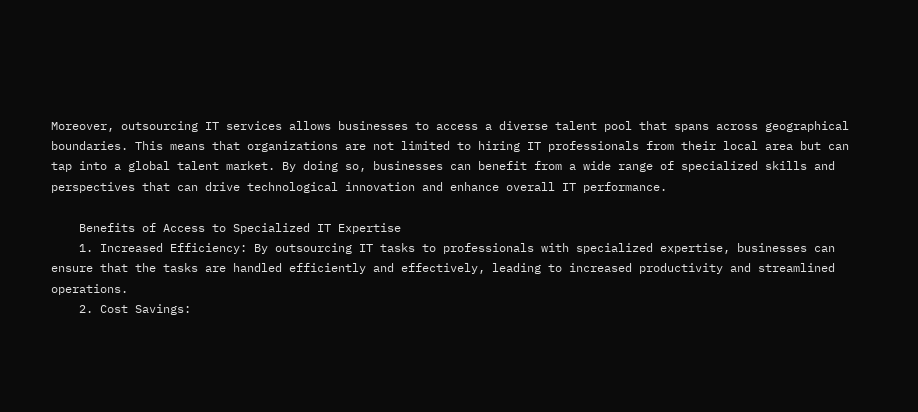Moreover, outsourcing IT services allows businesses to access a diverse talent pool that spans across geographical boundaries. This means that organizations are not limited to hiring IT professionals from their local area but can tap into a global talent market. By doing so, businesses can benefit from a wide range of specialized skills and perspectives that can drive technological innovation and enhance overall IT performance.

    Benefits of Access to Specialized IT Expertise
    1. Increased Efficiency: By outsourcing IT tasks to professionals with specialized expertise, businesses can ensure that the tasks are handled efficiently and effectively, leading to increased productivity and streamlined operations.
    2. Cost Savings: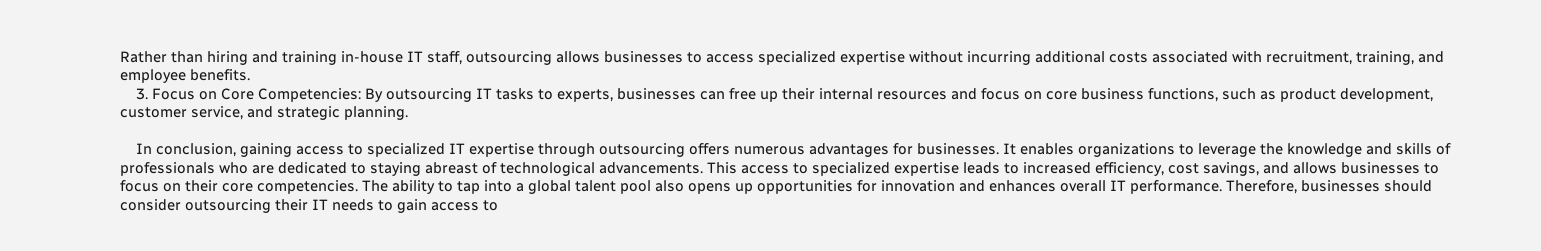Rather than hiring and training in-house IT staff, outsourcing allows businesses to access specialized expertise without incurring additional costs associated with recruitment, training, and employee benefits.
    3. Focus on Core Competencies: By outsourcing IT tasks to experts, businesses can free up their internal resources and focus on core business functions, such as product development, customer service, and strategic planning.

    In conclusion, gaining access to specialized IT expertise through outsourcing offers numerous advantages for businesses. It enables organizations to leverage the knowledge and skills of professionals who are dedicated to staying abreast of technological advancements. This access to specialized expertise leads to increased efficiency, cost savings, and allows businesses to focus on their core competencies. The ability to tap into a global talent pool also opens up opportunities for innovation and enhances overall IT performance. Therefore, businesses should consider outsourcing their IT needs to gain access to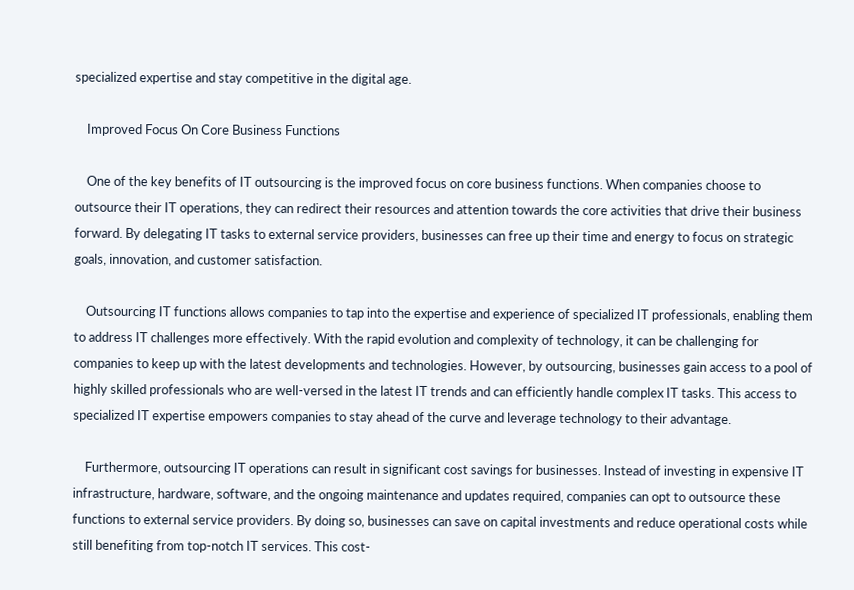specialized expertise and stay competitive in the digital age.

    Improved Focus On Core Business Functions

    One of the key benefits of IT outsourcing is the improved focus on core business functions. When companies choose to outsource their IT operations, they can redirect their resources and attention towards the core activities that drive their business forward. By delegating IT tasks to external service providers, businesses can free up their time and energy to focus on strategic goals, innovation, and customer satisfaction.

    Outsourcing IT functions allows companies to tap into the expertise and experience of specialized IT professionals, enabling them to address IT challenges more effectively. With the rapid evolution and complexity of technology, it can be challenging for companies to keep up with the latest developments and technologies. However, by outsourcing, businesses gain access to a pool of highly skilled professionals who are well-versed in the latest IT trends and can efficiently handle complex IT tasks. This access to specialized IT expertise empowers companies to stay ahead of the curve and leverage technology to their advantage.

    Furthermore, outsourcing IT operations can result in significant cost savings for businesses. Instead of investing in expensive IT infrastructure, hardware, software, and the ongoing maintenance and updates required, companies can opt to outsource these functions to external service providers. By doing so, businesses can save on capital investments and reduce operational costs while still benefiting from top-notch IT services. This cost-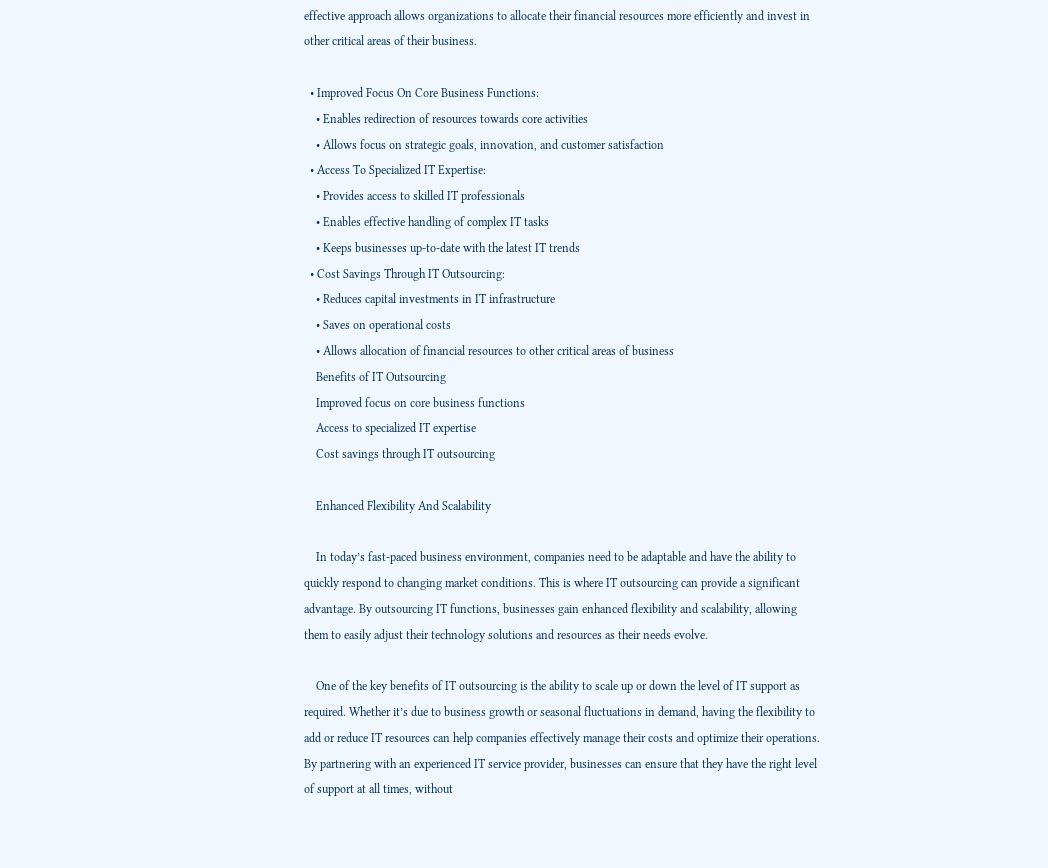effective approach allows organizations to allocate their financial resources more efficiently and invest in other critical areas of their business.

  • Improved Focus On Core Business Functions:
    • Enables redirection of resources towards core activities
    • Allows focus on strategic goals, innovation, and customer satisfaction
  • Access To Specialized IT Expertise:
    • Provides access to skilled IT professionals
    • Enables effective handling of complex IT tasks
    • Keeps businesses up-to-date with the latest IT trends
  • Cost Savings Through IT Outsourcing:
    • Reduces capital investments in IT infrastructure
    • Saves on operational costs
    • Allows allocation of financial resources to other critical areas of business
    Benefits of IT Outsourcing
    Improved focus on core business functions
    Access to specialized IT expertise
    Cost savings through IT outsourcing

    Enhanced Flexibility And Scalability

    In today’s fast-paced business environment, companies need to be adaptable and have the ability to quickly respond to changing market conditions. This is where IT outsourcing can provide a significant advantage. By outsourcing IT functions, businesses gain enhanced flexibility and scalability, allowing them to easily adjust their technology solutions and resources as their needs evolve.

    One of the key benefits of IT outsourcing is the ability to scale up or down the level of IT support as required. Whether it’s due to business growth or seasonal fluctuations in demand, having the flexibility to add or reduce IT resources can help companies effectively manage their costs and optimize their operations. By partnering with an experienced IT service provider, businesses can ensure that they have the right level of support at all times, without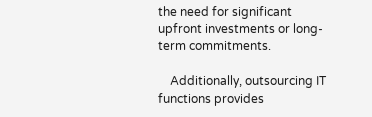the need for significant upfront investments or long-term commitments.

    Additionally, outsourcing IT functions provides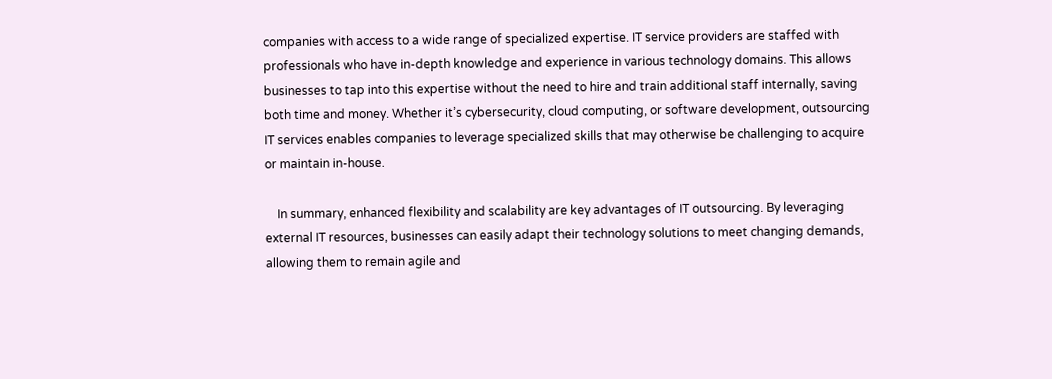companies with access to a wide range of specialized expertise. IT service providers are staffed with professionals who have in-depth knowledge and experience in various technology domains. This allows businesses to tap into this expertise without the need to hire and train additional staff internally, saving both time and money. Whether it’s cybersecurity, cloud computing, or software development, outsourcing IT services enables companies to leverage specialized skills that may otherwise be challenging to acquire or maintain in-house.

    In summary, enhanced flexibility and scalability are key advantages of IT outsourcing. By leveraging external IT resources, businesses can easily adapt their technology solutions to meet changing demands, allowing them to remain agile and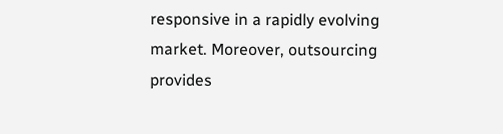responsive in a rapidly evolving market. Moreover, outsourcing provides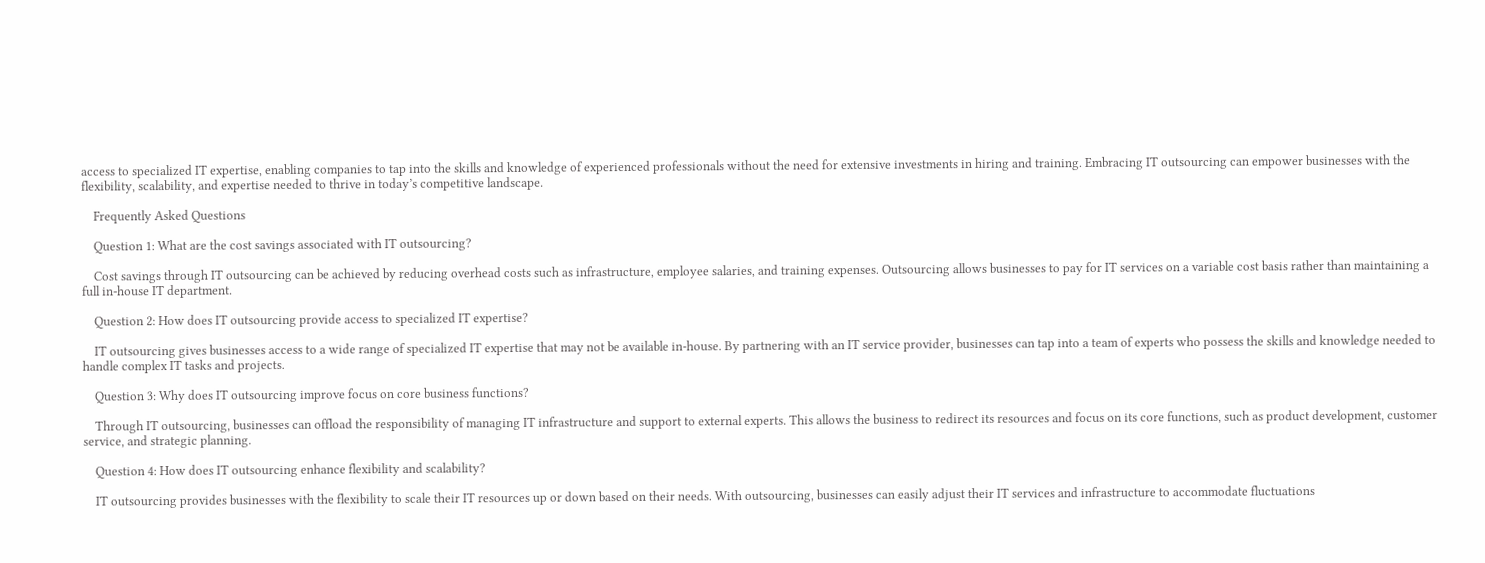access to specialized IT expertise, enabling companies to tap into the skills and knowledge of experienced professionals without the need for extensive investments in hiring and training. Embracing IT outsourcing can empower businesses with the flexibility, scalability, and expertise needed to thrive in today’s competitive landscape.

    Frequently Asked Questions

    Question 1: What are the cost savings associated with IT outsourcing?

    Cost savings through IT outsourcing can be achieved by reducing overhead costs such as infrastructure, employee salaries, and training expenses. Outsourcing allows businesses to pay for IT services on a variable cost basis rather than maintaining a full in-house IT department.

    Question 2: How does IT outsourcing provide access to specialized IT expertise?

    IT outsourcing gives businesses access to a wide range of specialized IT expertise that may not be available in-house. By partnering with an IT service provider, businesses can tap into a team of experts who possess the skills and knowledge needed to handle complex IT tasks and projects.

    Question 3: Why does IT outsourcing improve focus on core business functions?

    Through IT outsourcing, businesses can offload the responsibility of managing IT infrastructure and support to external experts. This allows the business to redirect its resources and focus on its core functions, such as product development, customer service, and strategic planning.

    Question 4: How does IT outsourcing enhance flexibility and scalability?

    IT outsourcing provides businesses with the flexibility to scale their IT resources up or down based on their needs. With outsourcing, businesses can easily adjust their IT services and infrastructure to accommodate fluctuations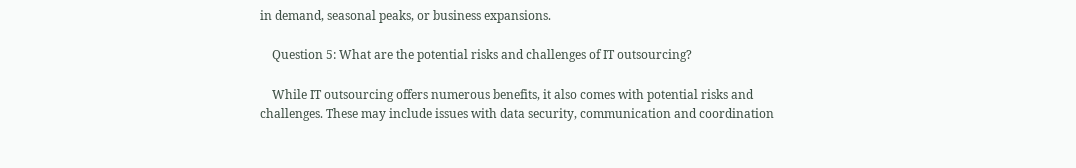in demand, seasonal peaks, or business expansions.

    Question 5: What are the potential risks and challenges of IT outsourcing?

    While IT outsourcing offers numerous benefits, it also comes with potential risks and challenges. These may include issues with data security, communication and coordination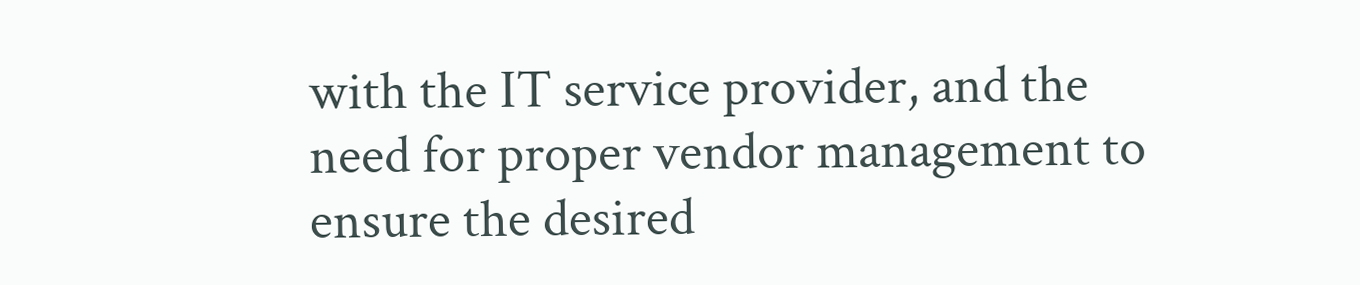with the IT service provider, and the need for proper vendor management to ensure the desired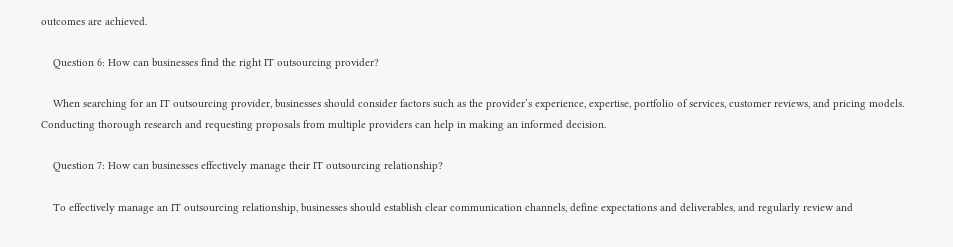outcomes are achieved.

    Question 6: How can businesses find the right IT outsourcing provider?

    When searching for an IT outsourcing provider, businesses should consider factors such as the provider’s experience, expertise, portfolio of services, customer reviews, and pricing models. Conducting thorough research and requesting proposals from multiple providers can help in making an informed decision.

    Question 7: How can businesses effectively manage their IT outsourcing relationship?

    To effectively manage an IT outsourcing relationship, businesses should establish clear communication channels, define expectations and deliverables, and regularly review and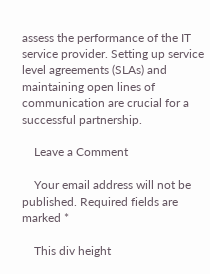assess the performance of the IT service provider. Setting up service level agreements (SLAs) and maintaining open lines of communication are crucial for a successful partnership.

    Leave a Comment

    Your email address will not be published. Required fields are marked *

    This div height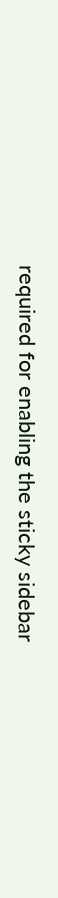required for enabling the sticky sidebar